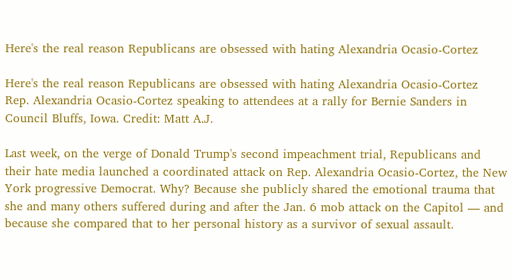Here's the real reason Republicans are obsessed with hating Alexandria Ocasio-Cortez

Here's the real reason Republicans are obsessed with hating Alexandria Ocasio-Cortez
Rep. Alexandria Ocasio-Cortez speaking to attendees at a rally for Bernie Sanders in Council Bluffs, Iowa. Credit: Matt A.J.

Last week, on the verge of Donald Trump's second impeachment trial, Republicans and their hate media launched a coordinated attack on Rep. Alexandria Ocasio-Cortez, the New York progressive Democrat. Why? Because she publicly shared the emotional trauma that she and many others suffered during and after the Jan. 6 mob attack on the Capitol — and because she compared that to her personal history as a survivor of sexual assault.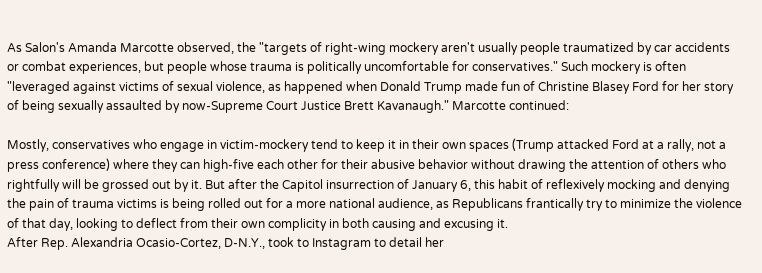As Salon's Amanda Marcotte observed, the "targets of right-wing mockery aren't usually people traumatized by car accidents or combat experiences, but people whose trauma is politically uncomfortable for conservatives." Such mockery is often "leveraged against victims of sexual violence, as happened when Donald Trump made fun of Christine Blasey Ford for her story of being sexually assaulted by now-Supreme Court Justice Brett Kavanaugh." Marcotte continued:

Mostly, conservatives who engage in victim-mockery tend to keep it in their own spaces (Trump attacked Ford at a rally, not a press conference) where they can high-five each other for their abusive behavior without drawing the attention of others who rightfully will be grossed out by it. But after the Capitol insurrection of January 6, this habit of reflexively mocking and denying the pain of trauma victims is being rolled out for a more national audience, as Republicans frantically try to minimize the violence of that day, looking to deflect from their own complicity in both causing and excusing it.
After Rep. Alexandria Ocasio-Cortez, D-N.Y., took to Instagram to detail her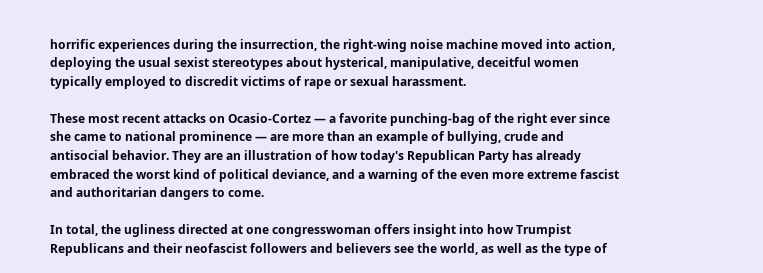horrific experiences during the insurrection, the right-wing noise machine moved into action, deploying the usual sexist stereotypes about hysterical, manipulative, deceitful women typically employed to discredit victims of rape or sexual harassment.

These most recent attacks on Ocasio-Cortez — a favorite punching-bag of the right ever since she came to national prominence — are more than an example of bullying, crude and antisocial behavior. They are an illustration of how today's Republican Party has already embraced the worst kind of political deviance, and a warning of the even more extreme fascist and authoritarian dangers to come.

In total, the ugliness directed at one congresswoman offers insight into how Trumpist Republicans and their neofascist followers and believers see the world, as well as the type of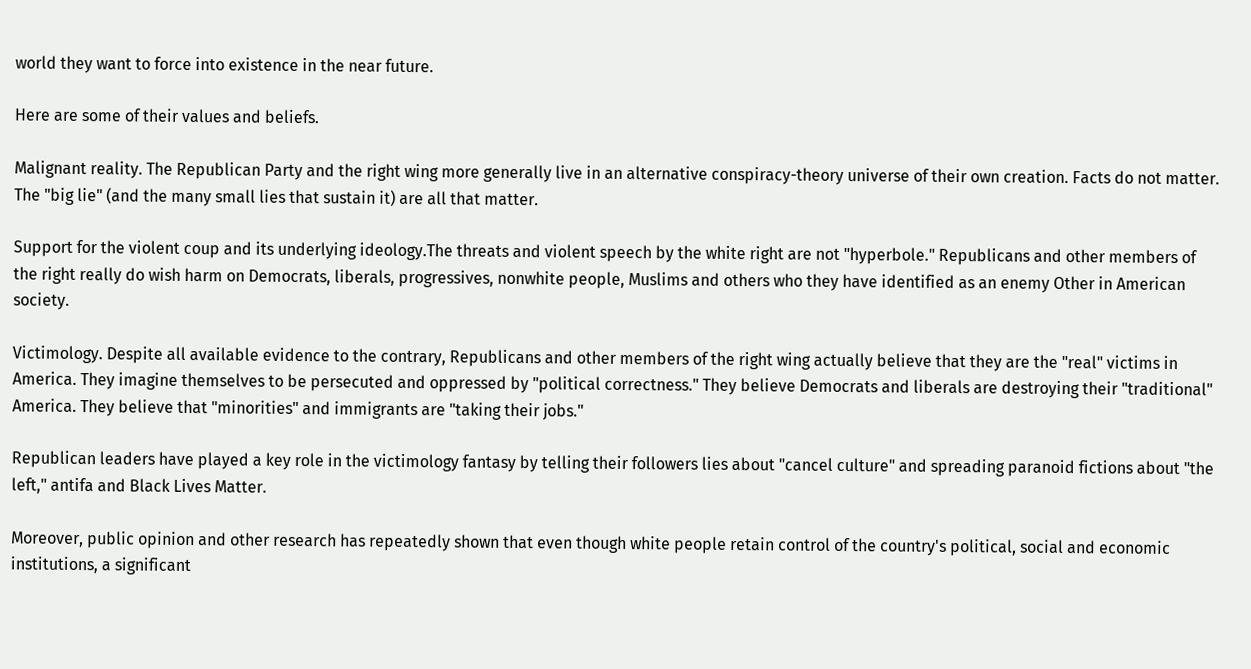world they want to force into existence in the near future.

Here are some of their values and beliefs.

Malignant reality. The Republican Party and the right wing more generally live in an alternative conspiracy-theory universe of their own creation. Facts do not matter. The "big lie" (and the many small lies that sustain it) are all that matter.

Support for the violent coup and its underlying ideology.The threats and violent speech by the white right are not "hyperbole." Republicans and other members of the right really do wish harm on Democrats, liberals, progressives, nonwhite people, Muslims and others who they have identified as an enemy Other in American society.

Victimology. Despite all available evidence to the contrary, Republicans and other members of the right wing actually believe that they are the "real" victims in America. They imagine themselves to be persecuted and oppressed by "political correctness." They believe Democrats and liberals are destroying their "traditional" America. They believe that "minorities" and immigrants are "taking their jobs."

Republican leaders have played a key role in the victimology fantasy by telling their followers lies about "cancel culture" and spreading paranoid fictions about "the left," antifa and Black Lives Matter.

Moreover, public opinion and other research has repeatedly shown that even though white people retain control of the country's political, social and economic institutions, a significant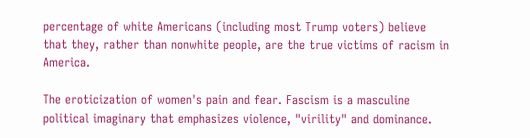percentage of white Americans (including most Trump voters) believe that they, rather than nonwhite people, are the true victims of racism in America.

The eroticization of women's pain and fear. Fascism is a masculine political imaginary that emphasizes violence, "virility" and dominance.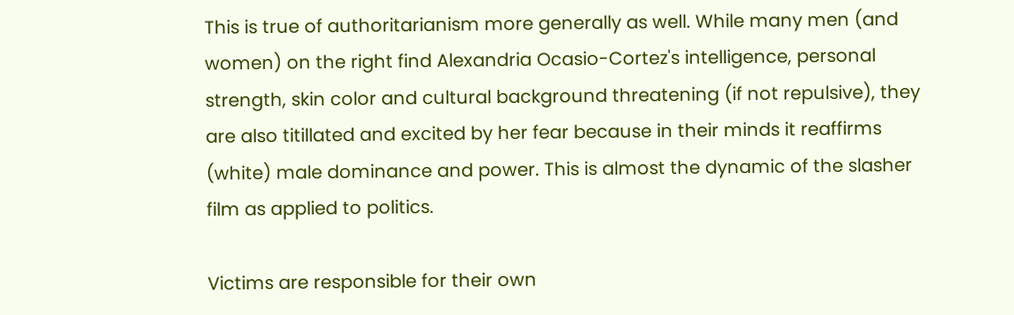This is true of authoritarianism more generally as well. While many men (and women) on the right find Alexandria Ocasio-Cortez's intelligence, personal strength, skin color and cultural background threatening (if not repulsive), they are also titillated and excited by her fear because in their minds it reaffirms (white) male dominance and power. This is almost the dynamic of the slasher film as applied to politics.

Victims are responsible for their own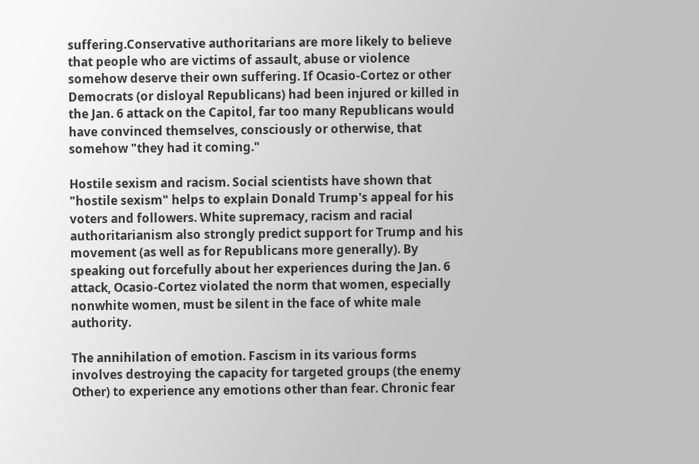suffering.Conservative authoritarians are more likely to believe that people who are victims of assault, abuse or violence somehow deserve their own suffering. If Ocasio-Cortez or other Democrats (or disloyal Republicans) had been injured or killed in the Jan. 6 attack on the Capitol, far too many Republicans would have convinced themselves, consciously or otherwise, that somehow "they had it coming."

Hostile sexism and racism. Social scientists have shown that "hostile sexism" helps to explain Donald Trump's appeal for his voters and followers. White supremacy, racism and racial authoritarianism also strongly predict support for Trump and his movement (as well as for Republicans more generally). By speaking out forcefully about her experiences during the Jan. 6 attack, Ocasio-Cortez violated the norm that women, especially nonwhite women, must be silent in the face of white male authority.

The annihilation of emotion. Fascism in its various forms involves destroying the capacity for targeted groups (the enemy Other) to experience any emotions other than fear. Chronic fear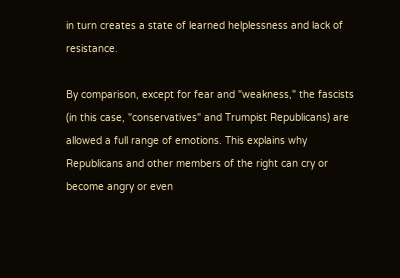in turn creates a state of learned helplessness and lack of resistance.

By comparison, except for fear and "weakness," the fascists (in this case, "conservatives" and Trumpist Republicans) are allowed a full range of emotions. This explains why Republicans and other members of the right can cry or become angry or even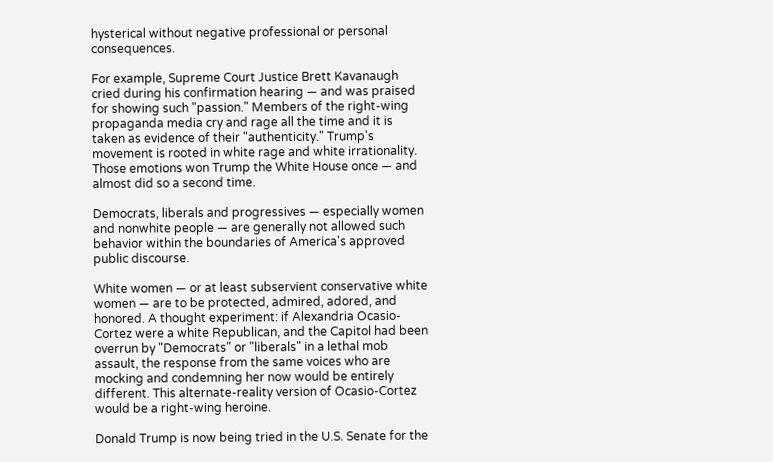hysterical without negative professional or personal consequences.

For example, Supreme Court Justice Brett Kavanaugh cried during his confirmation hearing — and was praised for showing such "passion." Members of the right-wing propaganda media cry and rage all the time and it is taken as evidence of their "authenticity." Trump's movement is rooted in white rage and white irrationality. Those emotions won Trump the White House once — and almost did so a second time.

Democrats, liberals and progressives — especially women and nonwhite people — are generally not allowed such behavior within the boundaries of America's approved public discourse.

White women — or at least subservient conservative white women — are to be protected, admired, adored, and honored. A thought experiment: if Alexandria Ocasio-Cortez were a white Republican, and the Capitol had been overrun by "Democrats" or "liberals" in a lethal mob assault, the response from the same voices who are mocking and condemning her now would be entirely different. This alternate-reality version of Ocasio-Cortez would be a right-wing heroine.

Donald Trump is now being tried in the U.S. Senate for the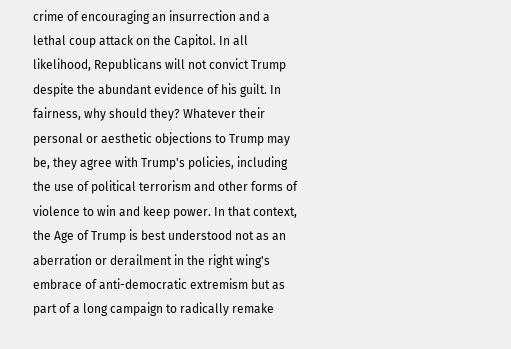crime of encouraging an insurrection and a lethal coup attack on the Capitol. In all likelihood, Republicans will not convict Trump despite the abundant evidence of his guilt. In fairness, why should they? Whatever their personal or aesthetic objections to Trump may be, they agree with Trump's policies, including the use of political terrorism and other forms of violence to win and keep power. In that context, the Age of Trump is best understood not as an aberration or derailment in the right wing's embrace of anti-democratic extremism but as part of a long campaign to radically remake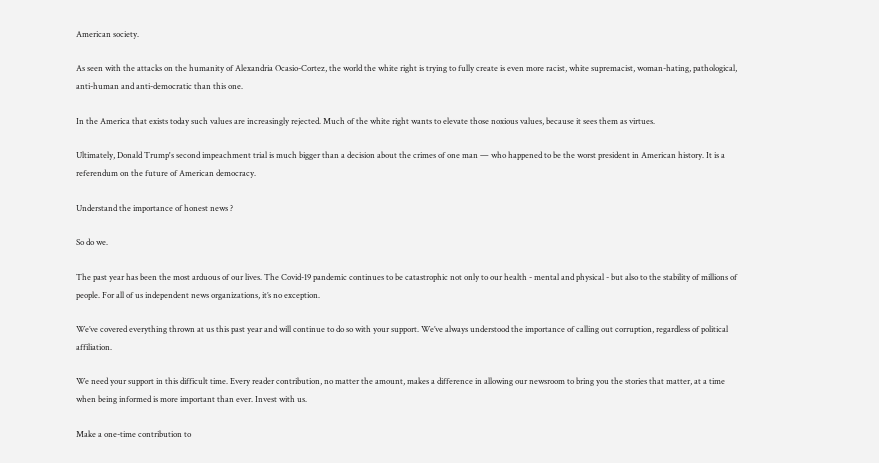American society.

As seen with the attacks on the humanity of Alexandria Ocasio-Cortez, the world the white right is trying to fully create is even more racist, white supremacist, woman-hating, pathological, anti-human and anti-democratic than this one.

In the America that exists today such values are increasingly rejected. Much of the white right wants to elevate those noxious values, because it sees them as virtues.

Ultimately, Donald Trump's second impeachment trial is much bigger than a decision about the crimes of one man — who happened to be the worst president in American history. It is a referendum on the future of American democracy.

Understand the importance of honest news ?

So do we.

The past year has been the most arduous of our lives. The Covid-19 pandemic continues to be catastrophic not only to our health - mental and physical - but also to the stability of millions of people. For all of us independent news organizations, it’s no exception.

We’ve covered everything thrown at us this past year and will continue to do so with your support. We’ve always understood the importance of calling out corruption, regardless of political affiliation.

We need your support in this difficult time. Every reader contribution, no matter the amount, makes a difference in allowing our newsroom to bring you the stories that matter, at a time when being informed is more important than ever. Invest with us.

Make a one-time contribution to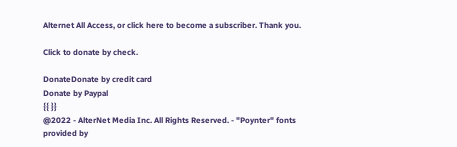Alternet All Access, or click here to become a subscriber. Thank you.

Click to donate by check.

DonateDonate by credit card
Donate by Paypal
{{ }}
@2022 - AlterNet Media Inc. All Rights Reserved. - "Poynter" fonts provided by